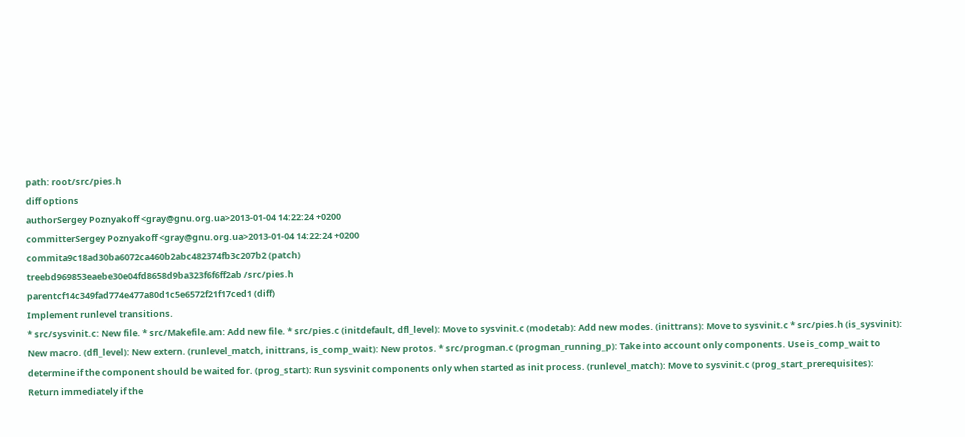path: root/src/pies.h
diff options
authorSergey Poznyakoff <gray@gnu.org.ua>2013-01-04 14:22:24 +0200
committerSergey Poznyakoff <gray@gnu.org.ua>2013-01-04 14:22:24 +0200
commita9c18ad30ba6072ca460b2abc482374fb3c207b2 (patch)
treebd969853eaebe30e04fd8658d9ba323f6f6ff2ab /src/pies.h
parentcf14c349fad774e477a80d1c5e6572f21f17ced1 (diff)
Implement runlevel transitions.
* src/sysvinit.c: New file. * src/Makefile.am: Add new file. * src/pies.c (initdefault, dfl_level): Move to sysvinit.c (modetab): Add new modes. (inittrans): Move to sysvinit.c * src/pies.h (is_sysvinit): New macro. (dfl_level): New extern. (runlevel_match, inittrans, is_comp_wait): New protos. * src/progman.c (progman_running_p): Take into account only components. Use is_comp_wait to determine if the component should be waited for. (prog_start): Run sysvinit components only when started as init process. (runlevel_match): Move to sysvinit.c (prog_start_prerequisites): Return immediately if the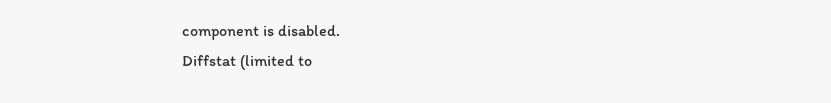component is disabled.
Diffstat (limited to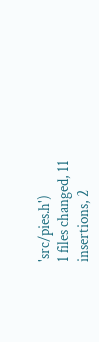'src/pies.h')
1 files changed, 11 insertions, 2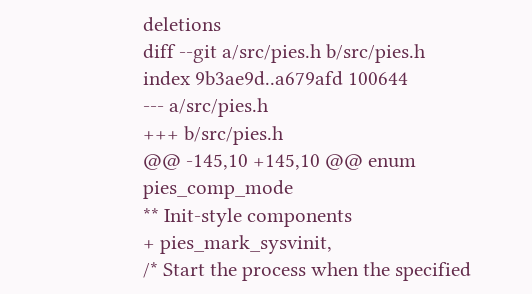deletions
diff --git a/src/pies.h b/src/pies.h
index 9b3ae9d..a679afd 100644
--- a/src/pies.h
+++ b/src/pies.h
@@ -145,10 +145,10 @@ enum pies_comp_mode
** Init-style components
+ pies_mark_sysvinit,
/* Start the process when the specified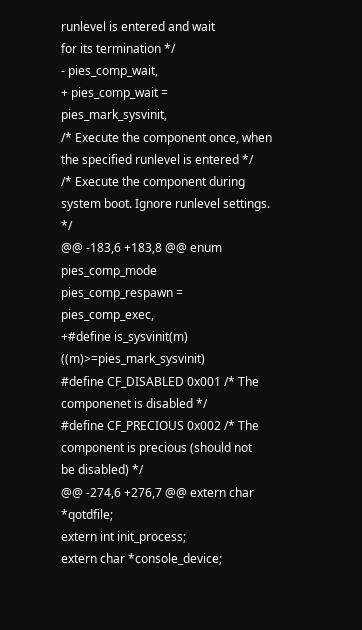runlevel is entered and wait
for its termination */
- pies_comp_wait,
+ pies_comp_wait = pies_mark_sysvinit,
/* Execute the component once, when the specified runlevel is entered */
/* Execute the component during system boot. Ignore runlevel settings. */
@@ -183,6 +183,8 @@ enum pies_comp_mode
pies_comp_respawn = pies_comp_exec,
+#define is_sysvinit(m) ((m)>=pies_mark_sysvinit)
#define CF_DISABLED 0x001 /* The componenet is disabled */
#define CF_PRECIOUS 0x002 /* The component is precious (should not
be disabled) */
@@ -274,6 +276,7 @@ extern char *qotdfile;
extern int init_process;
extern char *console_device;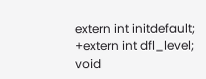extern int initdefault;
+extern int dfl_level;
void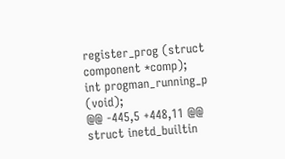register_prog (struct component *comp);
int progman_running_p (void);
@@ -445,5 +448,11 @@ struct inetd_builtin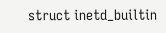struct inetd_builtin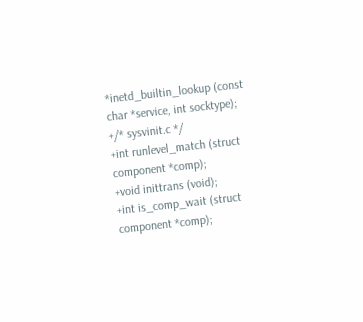*inetd_builtin_lookup (const char *service, int socktype);
+/* sysvinit.c */
+int runlevel_match (struct component *comp);
+void inittrans (void);
+int is_comp_wait (struct component *comp);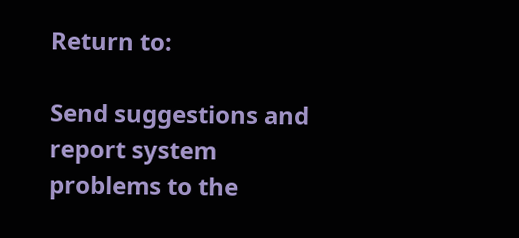Return to:

Send suggestions and report system problems to the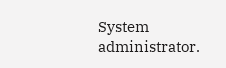System administrator.